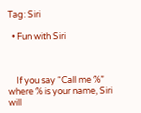Tag: Siri

  • Fun with Siri



    If you say “Call me %” where % is your name, Siri will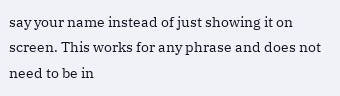say your name instead of just showing it on screen. This works for any phrase and does not need to be in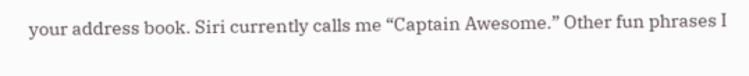your address book. Siri currently calls me “Captain Awesome.” Other fun phrases I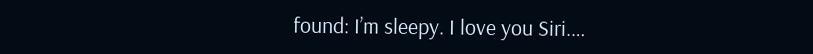found: I’m sleepy. I love you Siri.…